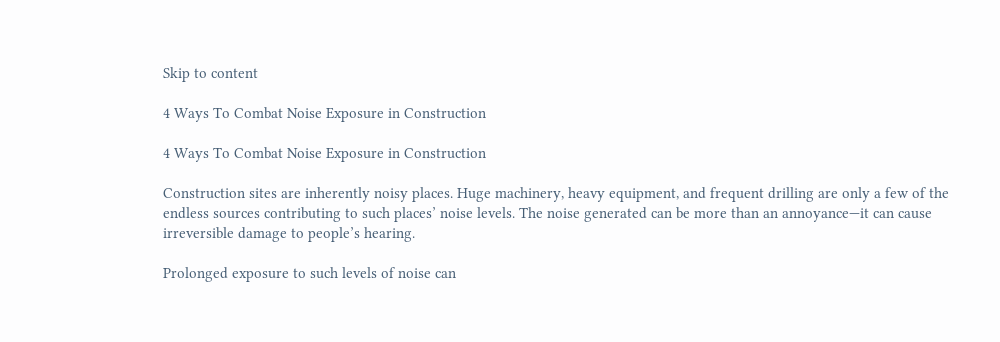Skip to content

4 Ways To Combat Noise Exposure in Construction

4 Ways To Combat Noise Exposure in Construction

Construction sites are inherently noisy places. Huge machinery, heavy equipment, and frequent drilling are only a few of the endless sources contributing to such places’ noise levels. The noise generated can be more than an annoyance—it can cause irreversible damage to people’s hearing.

Prolonged exposure to such levels of noise can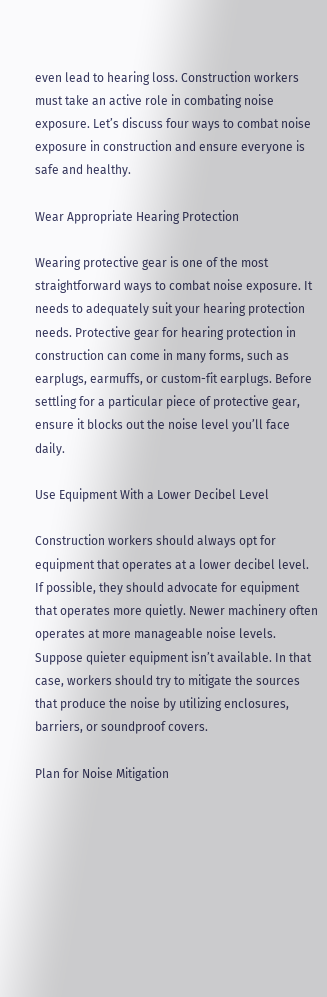even lead to hearing loss. Construction workers must take an active role in combating noise exposure. Let’s discuss four ways to combat noise exposure in construction and ensure everyone is safe and healthy.

Wear Appropriate Hearing Protection

Wearing protective gear is one of the most straightforward ways to combat noise exposure. It needs to adequately suit your hearing protection needs. Protective gear for hearing protection in construction can come in many forms, such as earplugs, earmuffs, or custom-fit earplugs. Before settling for a particular piece of protective gear, ensure it blocks out the noise level you’ll face daily.

Use Equipment With a Lower Decibel Level

Construction workers should always opt for equipment that operates at a lower decibel level. If possible, they should advocate for equipment that operates more quietly. Newer machinery often operates at more manageable noise levels. Suppose quieter equipment isn’t available. In that case, workers should try to mitigate the sources that produce the noise by utilizing enclosures, barriers, or soundproof covers.

Plan for Noise Mitigation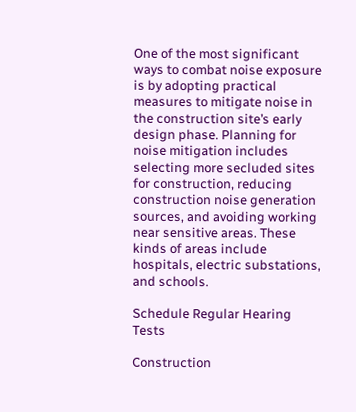One of the most significant ways to combat noise exposure is by adopting practical measures to mitigate noise in the construction site’s early design phase. Planning for noise mitigation includes selecting more secluded sites for construction, reducing construction noise generation sources, and avoiding working near sensitive areas. These kinds of areas include hospitals, electric substations, and schools.

Schedule Regular Hearing Tests

Construction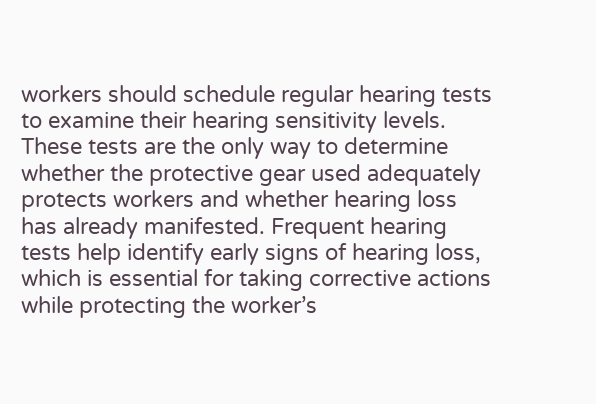workers should schedule regular hearing tests to examine their hearing sensitivity levels. These tests are the only way to determine whether the protective gear used adequately protects workers and whether hearing loss has already manifested. Frequent hearing tests help identify early signs of hearing loss, which is essential for taking corrective actions while protecting the worker’s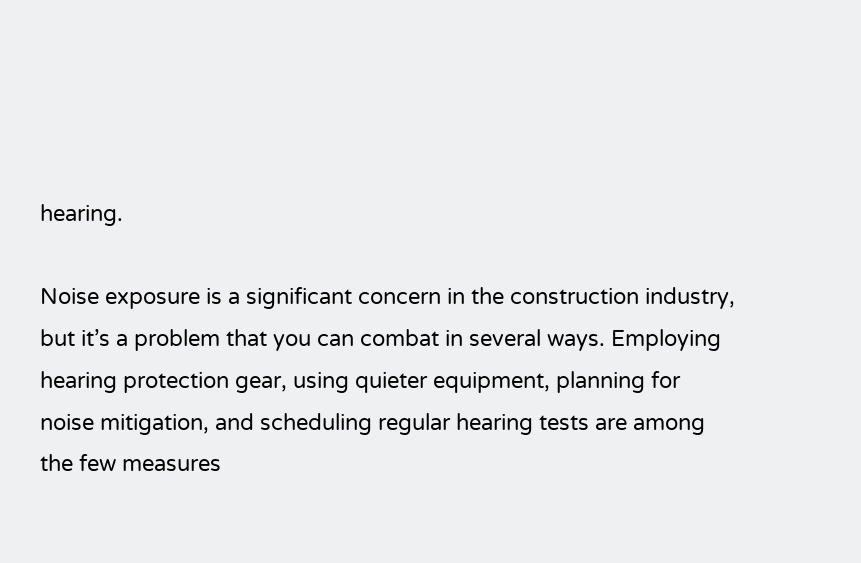hearing.

Noise exposure is a significant concern in the construction industry, but it’s a problem that you can combat in several ways. Employing hearing protection gear, using quieter equipment, planning for noise mitigation, and scheduling regular hearing tests are among the few measures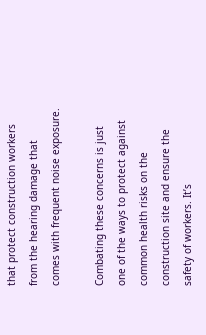that protect construction workers from the hearing damage that comes with frequent noise exposure.

Combating these concerns is just one of the ways to protect against common health risks on the construction site and ensure the safety of workers. It’s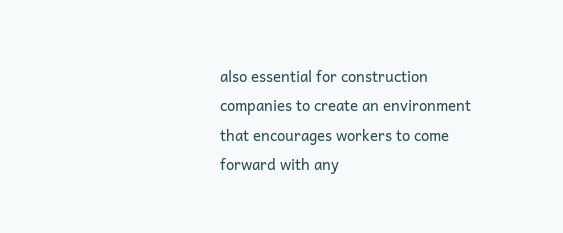also essential for construction companies to create an environment that encourages workers to come forward with any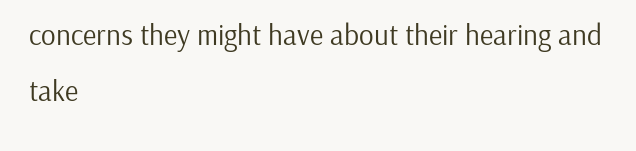concerns they might have about their hearing and take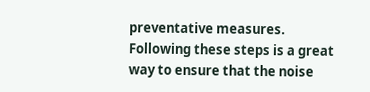preventative measures. Following these steps is a great way to ensure that the noise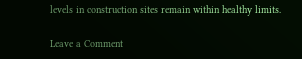levels in construction sites remain within healthy limits.

Leave a Comment